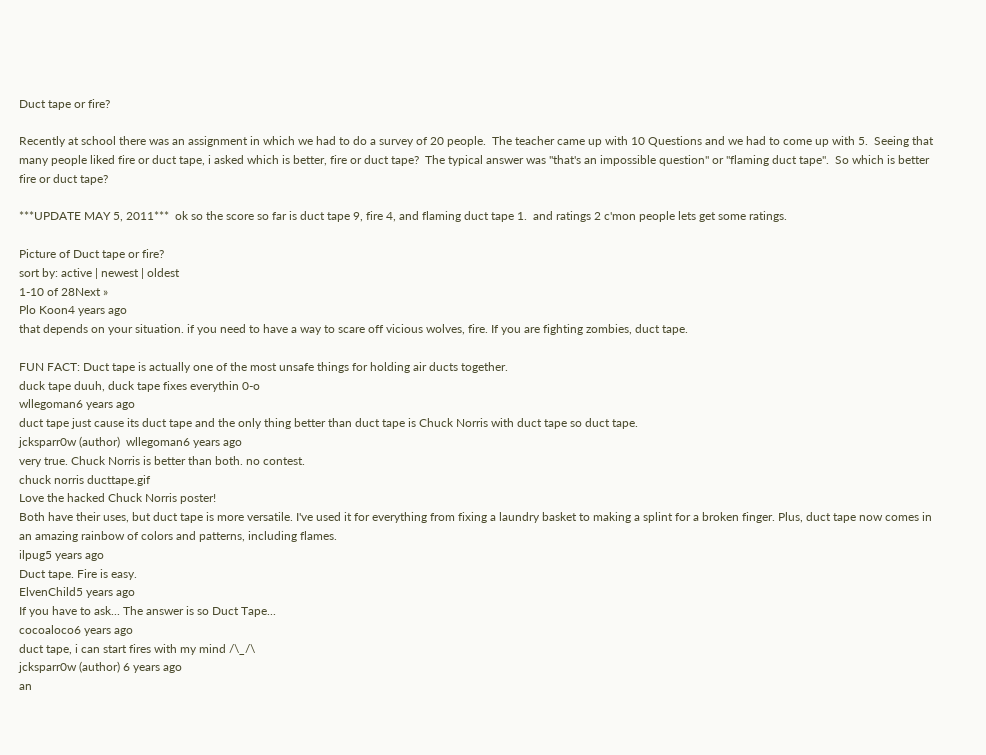Duct tape or fire?

Recently at school there was an assignment in which we had to do a survey of 20 people.  The teacher came up with 10 Questions and we had to come up with 5.  Seeing that many people liked fire or duct tape, i asked which is better, fire or duct tape?  The typical answer was "that's an impossible question" or "flaming duct tape".  So which is better fire or duct tape?

***UPDATE MAY 5, 2011***  ok so the score so far is duct tape 9, fire 4, and flaming duct tape 1.  and ratings 2 c'mon people lets get some ratings.

Picture of Duct tape or fire?
sort by: active | newest | oldest
1-10 of 28Next »
Plo Koon4 years ago
that depends on your situation. if you need to have a way to scare off vicious wolves, fire. If you are fighting zombies, duct tape.

FUN FACT: Duct tape is actually one of the most unsafe things for holding air ducts together.
duck tape duuh, duck tape fixes everythin 0-o
wllegoman6 years ago
duct tape just cause its duct tape and the only thing better than duct tape is Chuck Norris with duct tape so duct tape.
jcksparr0w (author)  wllegoman6 years ago
very true. Chuck Norris is better than both. no contest.
chuck norris ducttape.gif
Love the hacked Chuck Norris poster!
Both have their uses, but duct tape is more versatile. I've used it for everything from fixing a laundry basket to making a splint for a broken finger. Plus, duct tape now comes in an amazing rainbow of colors and patterns, including flames.
ilpug5 years ago
Duct tape. Fire is easy.
ElvenChild5 years ago
If you have to ask... The answer is so Duct Tape...
cocoaloco6 years ago
duct tape, i can start fires with my mind /\_/\
jcksparr0w (author) 6 years ago
an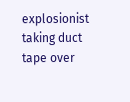explosionist taking duct tape over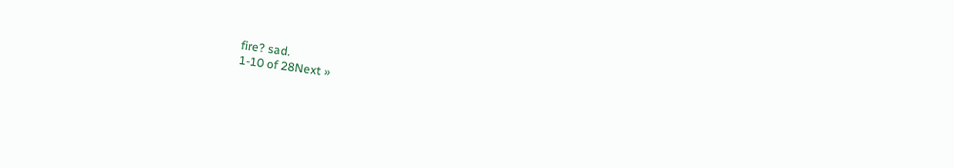fire? sad.
1-10 of 28Next »